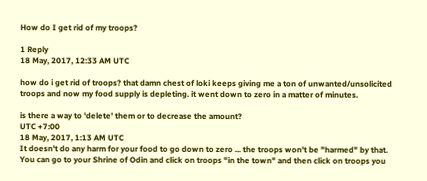How do I get rid of my troops?

1 Reply
18 May, 2017, 12:33 AM UTC

how do i get rid of troops? that damn chest of loki keeps giving me a ton of unwanted/unsolicited troops and now my food supply is depleting. it went down to zero in a matter of minutes.

is there a way to 'delete' them or to decrease the amount?
UTC +7:00
18 May, 2017, 1:13 AM UTC
It doesn't do any harm for your food to go down to zero ... the troops won't be "harmed" by that.  You can go to your Shrine of Odin and click on troops "in the town" and then click on troops you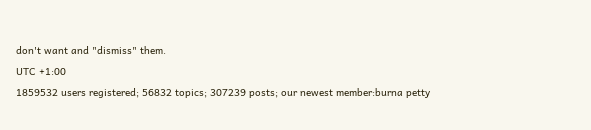don't want and "dismiss" them.
UTC +1:00
1859532 users registered; 56832 topics; 307239 posts; our newest member:burna petty